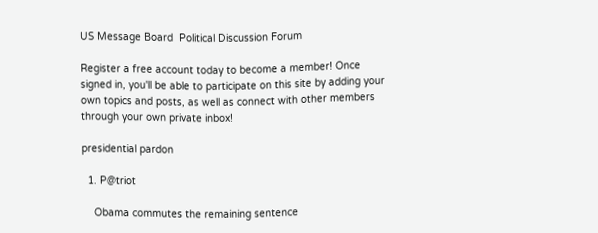US Message Board  Political Discussion Forum

Register a free account today to become a member! Once signed in, you'll be able to participate on this site by adding your own topics and posts, as well as connect with other members through your own private inbox!

presidential pardon

  1. P@triot

    Obama commutes the remaining sentence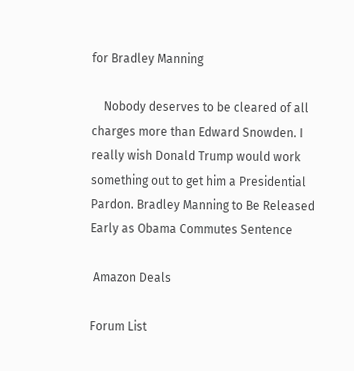for Bradley Manning

    Nobody deserves to be cleared of all charges more than Edward Snowden. I really wish Donald Trump would work something out to get him a Presidential Pardon. Bradley Manning to Be Released Early as Obama Commutes Sentence

 Amazon Deals

Forum List